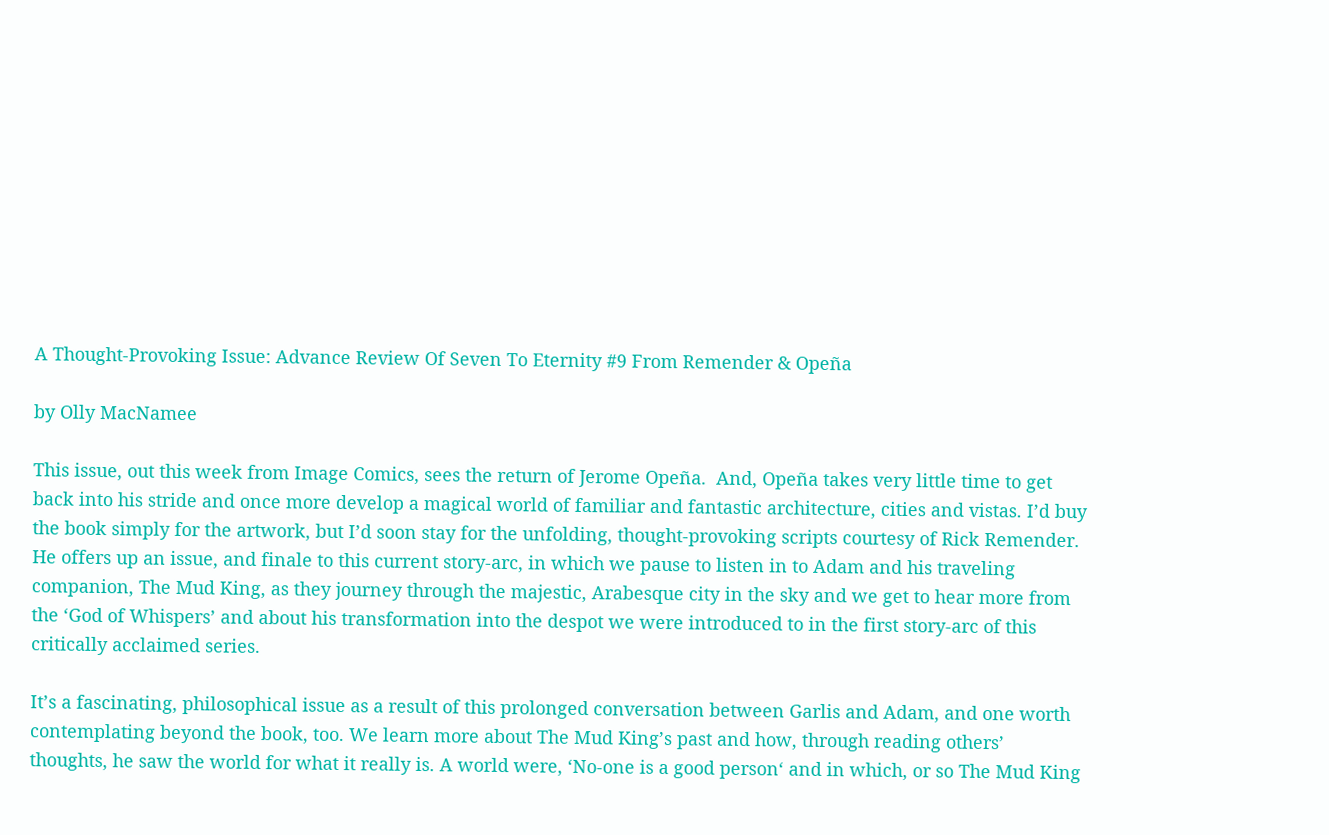A Thought-Provoking Issue: Advance Review Of Seven To Eternity #9 From Remender & Opeña

by Olly MacNamee

This issue, out this week from Image Comics, sees the return of Jerome Opeña.  And, Opeña takes very little time to get back into his stride and once more develop a magical world of familiar and fantastic architecture, cities and vistas. I’d buy the book simply for the artwork, but I’d soon stay for the unfolding, thought-provoking scripts courtesy of Rick Remender.
He offers up an issue, and finale to this current story-arc, in which we pause to listen in to Adam and his traveling companion, The Mud King, as they journey through the majestic, Arabesque city in the sky and we get to hear more from the ‘God of Whispers’ and about his transformation into the despot we were introduced to in the first story-arc of this critically acclaimed series.

It’s a fascinating, philosophical issue as a result of this prolonged conversation between Garlis and Adam, and one worth contemplating beyond the book, too. We learn more about The Mud King’s past and how, through reading others’ thoughts, he saw the world for what it really is. A world were, ‘No-one is a good person‘ and in which, or so The Mud King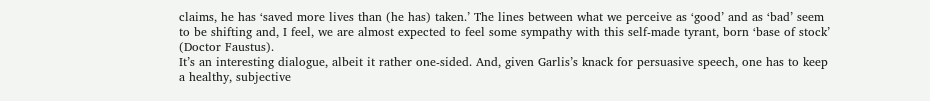claims, he has ‘saved more lives than (he has) taken.’ The lines between what we perceive as ‘good’ and as ‘bad’ seem to be shifting and, I feel, we are almost expected to feel some sympathy with this self-made tyrant, born ‘base of stock’ (Doctor Faustus).
It’s an interesting dialogue, albeit it rather one-sided. And, given Garlis’s knack for persuasive speech, one has to keep a healthy, subjective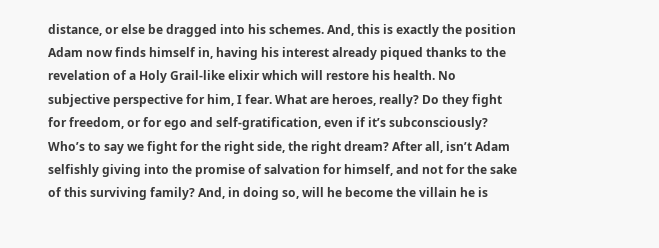distance, or else be dragged into his schemes. And, this is exactly the position Adam now finds himself in, having his interest already piqued thanks to the revelation of a Holy Grail-like elixir which will restore his health. No subjective perspective for him, I fear. What are heroes, really? Do they fight for freedom, or for ego and self-gratification, even if it’s subconsciously? Who’s to say we fight for the right side, the right dream? After all, isn’t Adam selfishly giving into the promise of salvation for himself, and not for the sake of this surviving family? And, in doing so, will he become the villain he is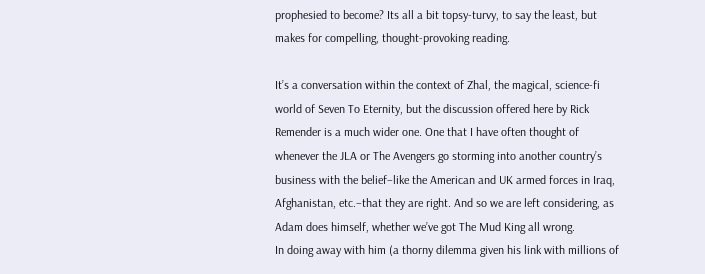prophesied to become? Its all a bit topsy-turvy, to say the least, but makes for compelling, thought-provoking reading.

It’s a conversation within the context of Zhal, the magical, science-fi world of Seven To Eternity, but the discussion offered here by Rick Remender is a much wider one. One that I have often thought of whenever the JLA or The Avengers go storming into another country’s business with the belief–like the American and UK armed forces in Iraq, Afghanistan, etc.–that they are right. And so we are left considering, as Adam does himself, whether we’ve got The Mud King all wrong.
In doing away with him (a thorny dilemma given his link with millions of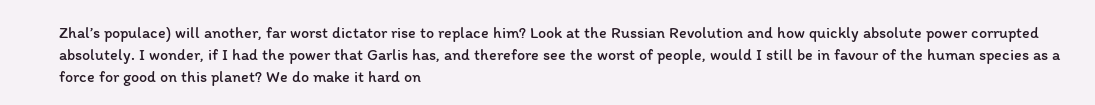Zhal’s populace) will another, far worst dictator rise to replace him? Look at the Russian Revolution and how quickly absolute power corrupted absolutely. I wonder, if I had the power that Garlis has, and therefore see the worst of people, would I still be in favour of the human species as a force for good on this planet? We do make it hard on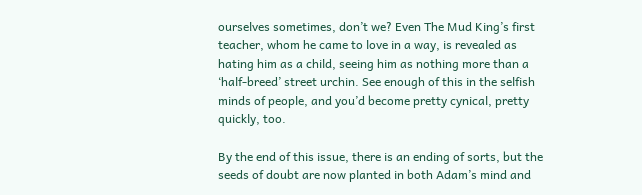ourselves sometimes, don’t we? Even The Mud King’s first teacher, whom he came to love in a way, is revealed as hating him as a child, seeing him as nothing more than a ‘half-breed’ street urchin. See enough of this in the selfish minds of people, and you’d become pretty cynical, pretty quickly, too.

By the end of this issue, there is an ending of sorts, but the seeds of doubt are now planted in both Adam’s mind and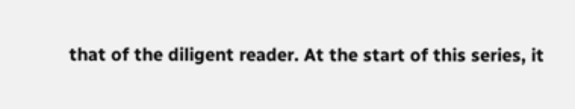that of the diligent reader. At the start of this series, it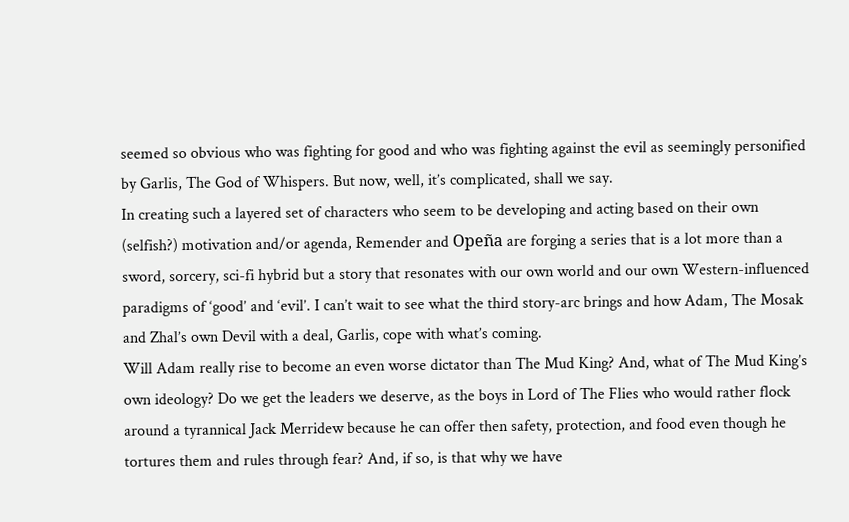seemed so obvious who was fighting for good and who was fighting against the evil as seemingly personified by Garlis, The God of Whispers. But now, well, it’s complicated, shall we say.
In creating such a layered set of characters who seem to be developing and acting based on their own (selfish?) motivation and/or agenda, Remender and Opeña are forging a series that is a lot more than a sword, sorcery, sci-fi hybrid but a story that resonates with our own world and our own Western-influenced paradigms of ‘good’ and ‘evil’. I can’t wait to see what the third story-arc brings and how Adam, The Mosak and Zhal’s own Devil with a deal, Garlis, cope with what’s coming.
Will Adam really rise to become an even worse dictator than The Mud King? And, what of The Mud King’s own ideology? Do we get the leaders we deserve, as the boys in Lord of The Flies who would rather flock around a tyrannical Jack Merridew because he can offer then safety, protection, and food even though he tortures them and rules through fear? And, if so, is that why we have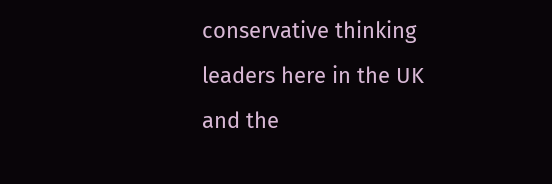conservative thinking leaders here in the UK and the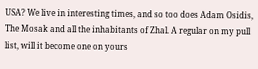USA? We live in interesting times, and so too does Adam Osidis, The Mosak and all the inhabitants of Zhal. A regular on my pull list, will it become one on yours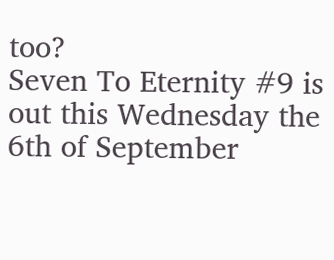too?
Seven To Eternity #9 is out this Wednesday the 6th of September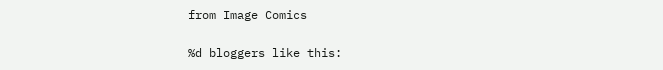from Image Comics

%d bloggers like this: